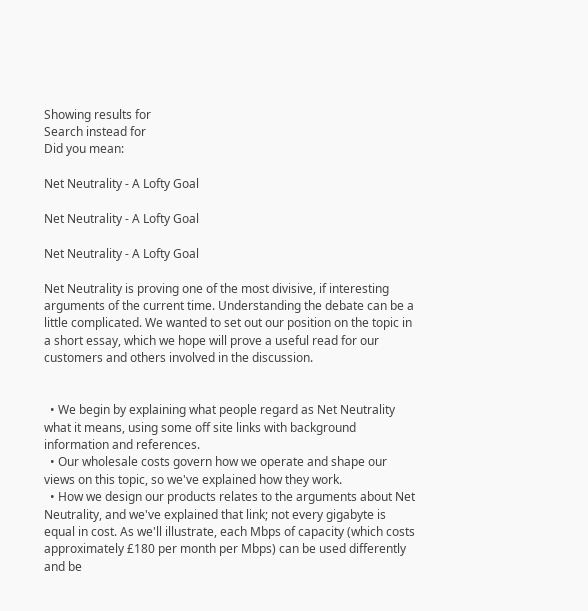Showing results for
Search instead for
Did you mean:

Net Neutrality - A Lofty Goal

Net Neutrality - A Lofty Goal

Net Neutrality - A Lofty Goal

Net Neutrality is proving one of the most divisive, if interesting arguments of the current time. Understanding the debate can be a little complicated. We wanted to set out our position on the topic in a short essay, which we hope will prove a useful read for our customers and others involved in the discussion.


  • We begin by explaining what people regard as Net Neutrality what it means, using some off site links with background information and references.
  • Our wholesale costs govern how we operate and shape our views on this topic, so we've explained how they work.
  • How we design our products relates to the arguments about Net Neutrality, and we've explained that link; not every gigabyte is equal in cost. As we'll illustrate, each Mbps of capacity (which costs approximately £180 per month per Mbps) can be used differently and be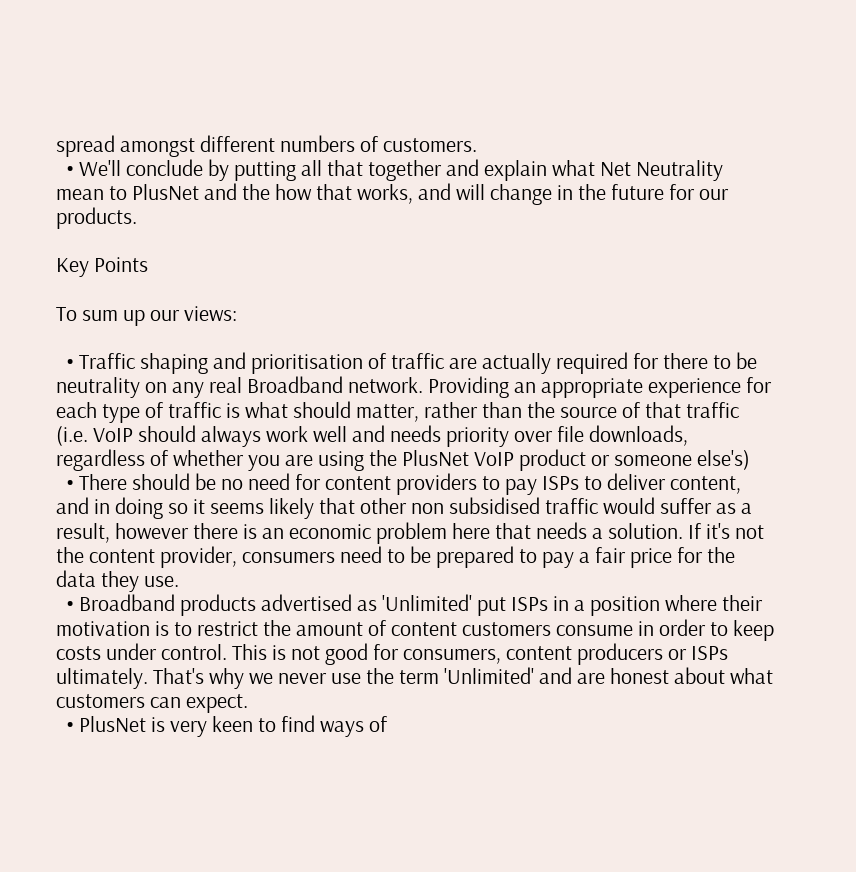spread amongst different numbers of customers.
  • We'll conclude by putting all that together and explain what Net Neutrality mean to PlusNet and the how that works, and will change in the future for our products.

Key Points

To sum up our views:

  • Traffic shaping and prioritisation of traffic are actually required for there to be neutrality on any real Broadband network. Providing an appropriate experience for each type of traffic is what should matter, rather than the source of that traffic (i.e. VoIP should always work well and needs priority over file downloads, regardless of whether you are using the PlusNet VoIP product or someone else's)
  • There should be no need for content providers to pay ISPs to deliver content, and in doing so it seems likely that other non subsidised traffic would suffer as a result, however there is an economic problem here that needs a solution. If it's not the content provider, consumers need to be prepared to pay a fair price for the data they use.
  • Broadband products advertised as 'Unlimited' put ISPs in a position where their motivation is to restrict the amount of content customers consume in order to keep costs under control. This is not good for consumers, content producers or ISPs ultimately. That's why we never use the term 'Unlimited' and are honest about what customers can expect.
  • PlusNet is very keen to find ways of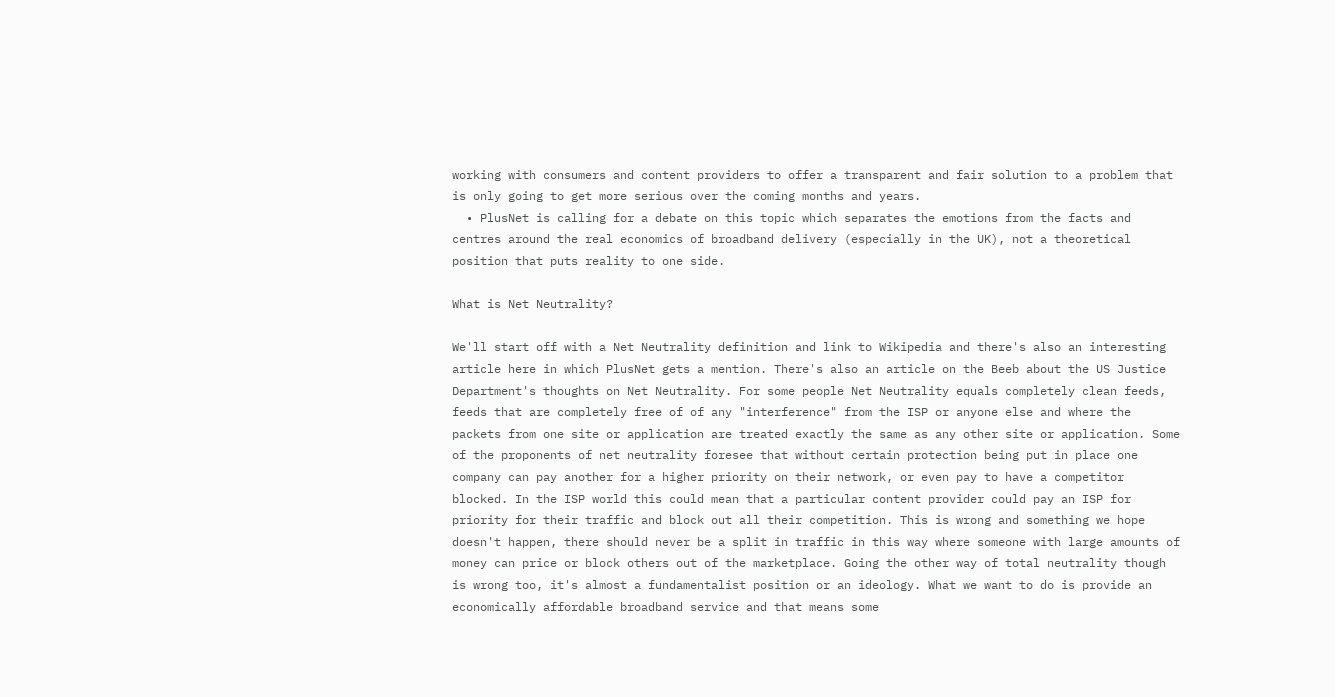working with consumers and content providers to offer a transparent and fair solution to a problem that is only going to get more serious over the coming months and years.
  • PlusNet is calling for a debate on this topic which separates the emotions from the facts and centres around the real economics of broadband delivery (especially in the UK), not a theoretical position that puts reality to one side.

What is Net Neutrality?

We'll start off with a Net Neutrality definition and link to Wikipedia and there's also an interesting article here in which PlusNet gets a mention. There's also an article on the Beeb about the US Justice Department's thoughts on Net Neutrality. For some people Net Neutrality equals completely clean feeds, feeds that are completely free of of any "interference" from the ISP or anyone else and where the packets from one site or application are treated exactly the same as any other site or application. Some of the proponents of net neutrality foresee that without certain protection being put in place one company can pay another for a higher priority on their network, or even pay to have a competitor blocked. In the ISP world this could mean that a particular content provider could pay an ISP for priority for their traffic and block out all their competition. This is wrong and something we hope doesn't happen, there should never be a split in traffic in this way where someone with large amounts of money can price or block others out of the marketplace. Going the other way of total neutrality though is wrong too, it's almost a fundamentalist position or an ideology. What we want to do is provide an economically affordable broadband service and that means some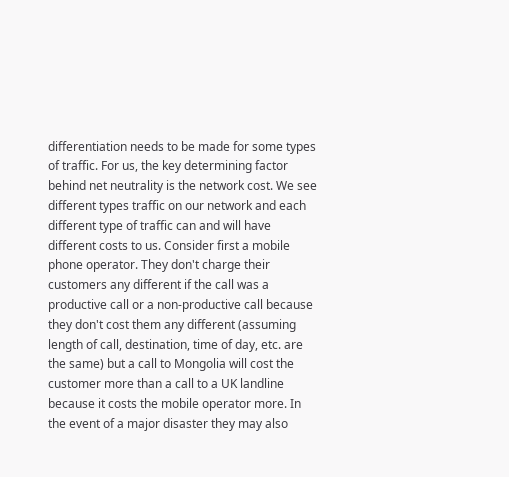differentiation needs to be made for some types of traffic. For us, the key determining factor behind net neutrality is the network cost. We see different types traffic on our network and each different type of traffic can and will have different costs to us. Consider first a mobile phone operator. They don't charge their customers any different if the call was a productive call or a non-productive call because they don't cost them any different (assuming length of call, destination, time of day, etc. are the same) but a call to Mongolia will cost the customer more than a call to a UK landline because it costs the mobile operator more. In the event of a major disaster they may also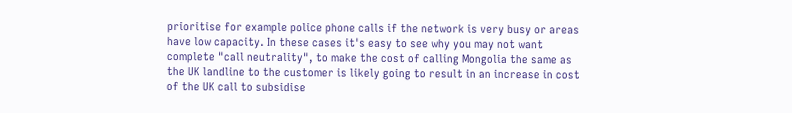prioritise for example police phone calls if the network is very busy or areas have low capacity. In these cases it's easy to see why you may not want complete "call neutrality", to make the cost of calling Mongolia the same as the UK landline to the customer is likely going to result in an increase in cost of the UK call to subsidise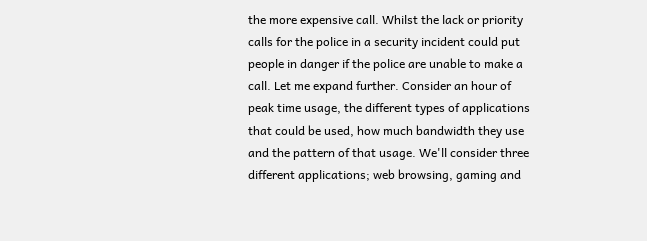the more expensive call. Whilst the lack or priority calls for the police in a security incident could put people in danger if the police are unable to make a call. Let me expand further. Consider an hour of peak time usage, the different types of applications that could be used, how much bandwidth they use and the pattern of that usage. We'll consider three different applications; web browsing, gaming and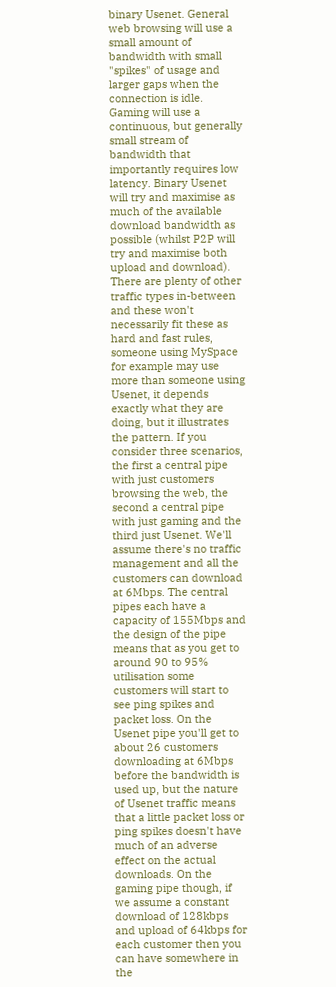binary Usenet. General web browsing will use a small amount of bandwidth with small "spikes" of usage and larger gaps when the connection is idle. Gaming will use a continuous, but generally small stream of bandwidth that importantly requires low latency. Binary Usenet will try and maximise as much of the available download bandwidth as possible (whilst P2P will try and maximise both upload and download). There are plenty of other traffic types in-between and these won't necessarily fit these as hard and fast rules, someone using MySpace for example may use more than someone using Usenet, it depends exactly what they are doing, but it illustrates the pattern. If you consider three scenarios, the first a central pipe with just customers browsing the web, the second a central pipe with just gaming and the third just Usenet. We'll assume there's no traffic management and all the customers can download at 6Mbps. The central pipes each have a capacity of 155Mbps and the design of the pipe means that as you get to around 90 to 95% utilisation some customers will start to see ping spikes and packet loss. On the Usenet pipe you'll get to about 26 customers downloading at 6Mbps before the bandwidth is used up, but the nature of Usenet traffic means that a little packet loss or ping spikes doesn't have much of an adverse effect on the actual downloads. On the gaming pipe though, if we assume a constant download of 128kbps and upload of 64kbps for each customer then you can have somewhere in the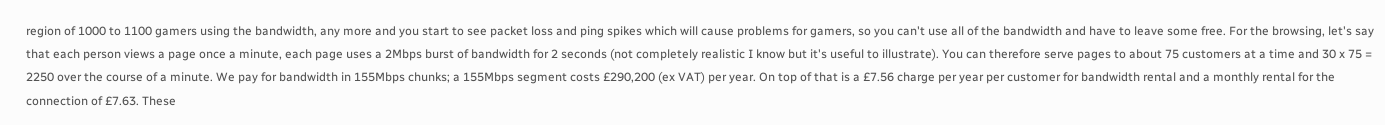region of 1000 to 1100 gamers using the bandwidth, any more and you start to see packet loss and ping spikes which will cause problems for gamers, so you can't use all of the bandwidth and have to leave some free. For the browsing, let's say that each person views a page once a minute, each page uses a 2Mbps burst of bandwidth for 2 seconds (not completely realistic I know but it's useful to illustrate). You can therefore serve pages to about 75 customers at a time and 30 x 75 = 2250 over the course of a minute. We pay for bandwidth in 155Mbps chunks; a 155Mbps segment costs £290,200 (ex VAT) per year. On top of that is a £7.56 charge per year per customer for bandwidth rental and a monthly rental for the connection of £7.63. These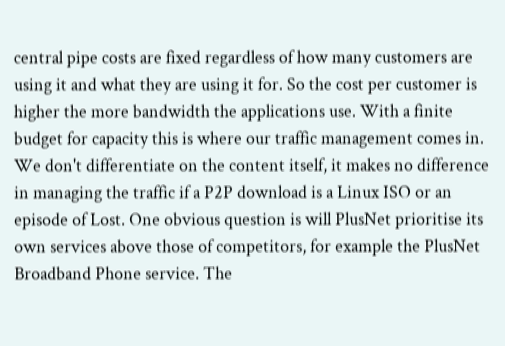central pipe costs are fixed regardless of how many customers are using it and what they are using it for. So the cost per customer is higher the more bandwidth the applications use. With a finite budget for capacity this is where our traffic management comes in. We don't differentiate on the content itself, it makes no difference in managing the traffic if a P2P download is a Linux ISO or an episode of Lost. One obvious question is will PlusNet prioritise its own services above those of competitors, for example the PlusNet Broadband Phone service. The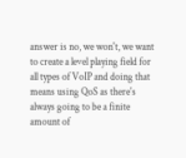answer is no, we won't, we want to create a level playing field for all types of VoIP and doing that means using QoS as there's always going to be a finite amount of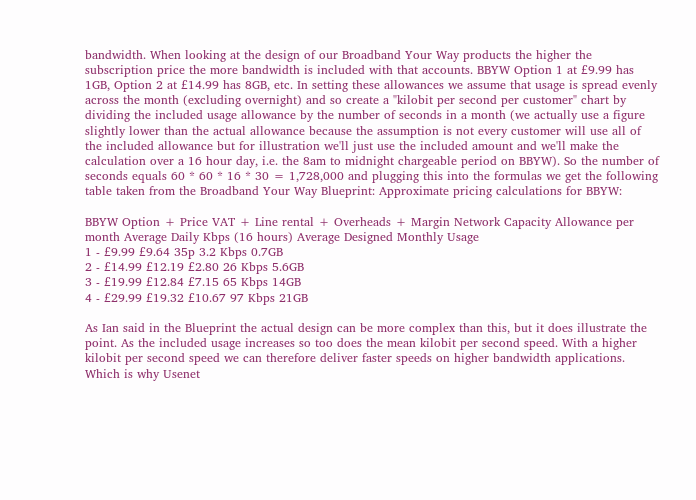bandwidth. When looking at the design of our Broadband Your Way products the higher the subscription price the more bandwidth is included with that accounts. BBYW Option 1 at £9.99 has 1GB, Option 2 at £14.99 has 8GB, etc. In setting these allowances we assume that usage is spread evenly across the month (excluding overnight) and so create a "kilobit per second per customer" chart by dividing the included usage allowance by the number of seconds in a month (we actually use a figure slightly lower than the actual allowance because the assumption is not every customer will use all of the included allowance but for illustration we'll just use the included amount and we'll make the calculation over a 16 hour day, i.e. the 8am to midnight chargeable period on BBYW). So the number of seconds equals 60 * 60 * 16 * 30 = 1,728,000 and plugging this into the formulas we get the following table taken from the Broadband Your Way Blueprint: Approximate pricing calculations for BBYW:

BBYW Option + Price VAT + Line rental + Overheads + Margin Network Capacity Allowance per month Average Daily Kbps (16 hours) Average Designed Monthly Usage
1 - £9.99 £9.64 35p 3.2 Kbps 0.7GB
2 - £14.99 £12.19 £2.80 26 Kbps 5.6GB
3 - £19.99 £12.84 £7.15 65 Kbps 14GB
4 - £29.99 £19.32 £10.67 97 Kbps 21GB

As Ian said in the Blueprint the actual design can be more complex than this, but it does illustrate the point. As the included usage increases so too does the mean kilobit per second speed. With a higher kilobit per second speed we can therefore deliver faster speeds on higher bandwidth applications. Which is why Usenet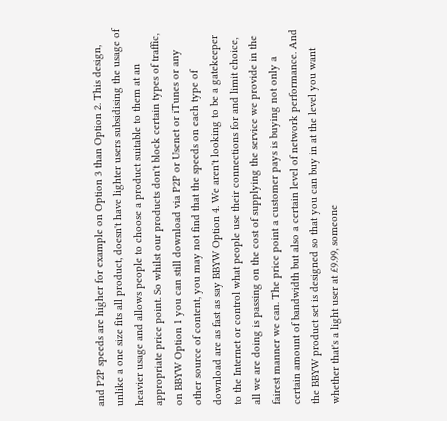and P2P speeds are higher for example on Option 3 than Option 2. This design, unlike a one size fits all product, doesn't have lighter users subsidising the usage of heavier usage and allows people to choose a product suitable to them at an appropriate price point. So whilst our products don't block certain types of traffic, on BBYW Option 1 you can still download via P2P or Usenet or iTunes or any other source of content, you may not find that the speeds on each type of download are as fast as say BBYW Option 4. We aren't looking to be a gatekeeper to the Internet or control what people use their connections for and limit choice, all we are doing is passing on the cost of supplying the service we provide in the fairest manner we can. The price point a customer pays is buying not only a certain amount of bandwidth but also a certain level of network performance. And the BBYW product set is designed so that you can buy in at the level you want whether that's a light user at £9.99, someone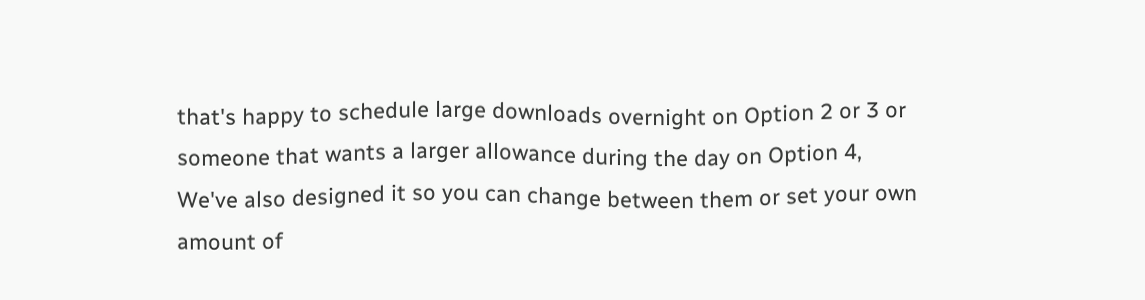that's happy to schedule large downloads overnight on Option 2 or 3 or someone that wants a larger allowance during the day on Option 4, We've also designed it so you can change between them or set your own amount of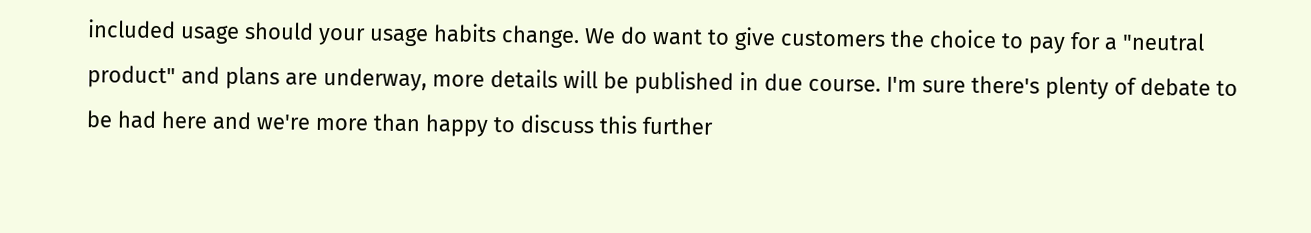included usage should your usage habits change. We do want to give customers the choice to pay for a "neutral product" and plans are underway, more details will be published in due course. I'm sure there's plenty of debate to be had here and we're more than happy to discuss this further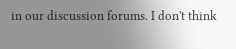in our discussion forums. I don't think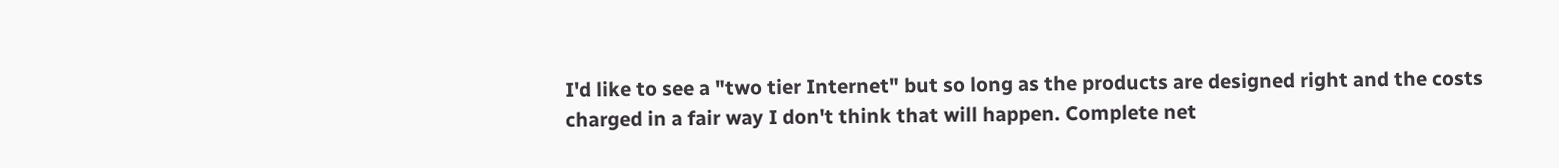I'd like to see a "two tier Internet" but so long as the products are designed right and the costs charged in a fair way I don't think that will happen. Complete net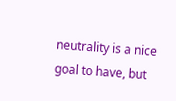neutrality is a nice goal to have, but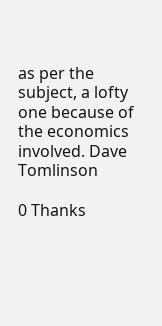as per the subject, a lofty one because of the economics involved. Dave Tomlinson

0 Thanks